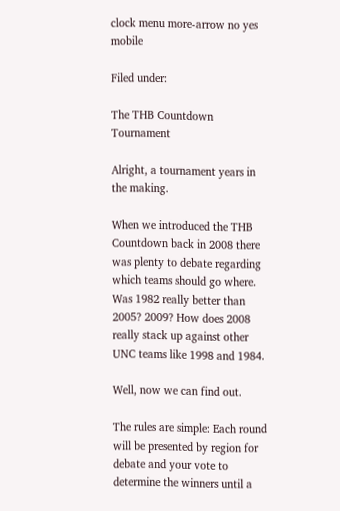clock menu more-arrow no yes mobile

Filed under:

The THB Countdown Tournament

Alright, a tournament years in the making.

When we introduced the THB Countdown back in 2008 there was plenty to debate regarding which teams should go where. Was 1982 really better than 2005? 2009? How does 2008 really stack up against other UNC teams like 1998 and 1984.

Well, now we can find out.

The rules are simple: Each round will be presented by region for debate and your vote to determine the winners until a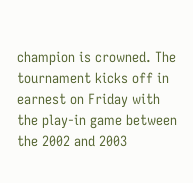champion is crowned. The tournament kicks off in earnest on Friday with the play-in game between the 2002 and 2003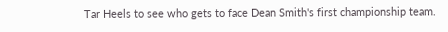Tar Heels to see who gets to face Dean Smith's first championship team.